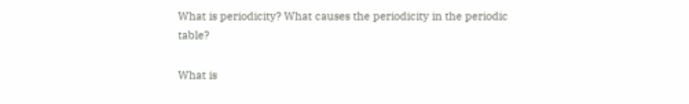What is periodicity? What causes the periodicity in the periodic table?

What is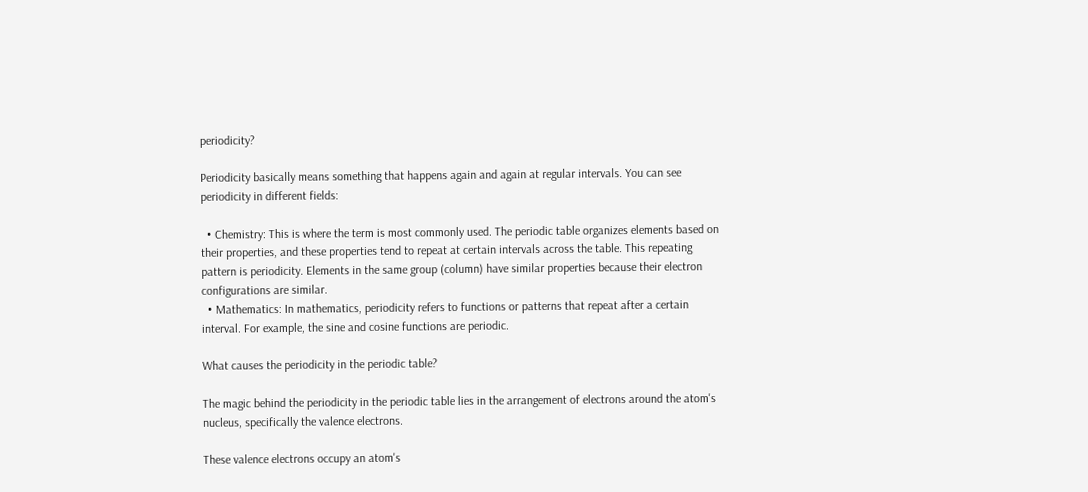periodicity?

Periodicity basically means something that happens again and again at regular intervals. You can see periodicity in different fields:

  • Chemistry: This is where the term is most commonly used. The periodic table organizes elements based on their properties, and these properties tend to repeat at certain intervals across the table. This repeating pattern is periodicity. Elements in the same group (column) have similar properties because their electron configurations are similar.
  • Mathematics: In mathematics, periodicity refers to functions or patterns that repeat after a certain interval. For example, the sine and cosine functions are periodic.

What causes the periodicity in the periodic table?

The magic behind the periodicity in the periodic table lies in the arrangement of electrons around the atom's nucleus, specifically the valence electrons.

These valence electrons occupy an atom's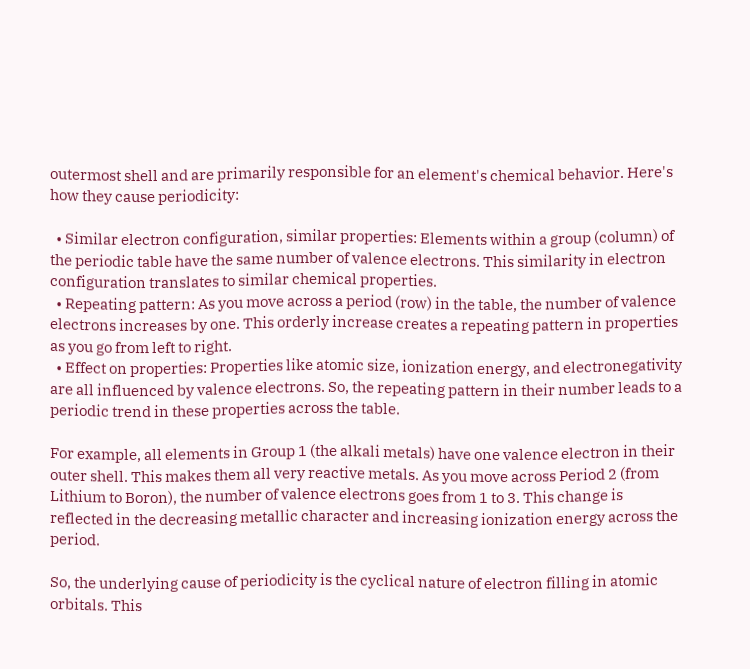outermost shell and are primarily responsible for an element's chemical behavior. Here's how they cause periodicity:

  • Similar electron configuration, similar properties: Elements within a group (column) of the periodic table have the same number of valence electrons. This similarity in electron configuration translates to similar chemical properties.
  • Repeating pattern: As you move across a period (row) in the table, the number of valence electrons increases by one. This orderly increase creates a repeating pattern in properties as you go from left to right.
  • Effect on properties: Properties like atomic size, ionization energy, and electronegativity are all influenced by valence electrons. So, the repeating pattern in their number leads to a periodic trend in these properties across the table.

For example, all elements in Group 1 (the alkali metals) have one valence electron in their outer shell. This makes them all very reactive metals. As you move across Period 2 (from Lithium to Boron), the number of valence electrons goes from 1 to 3. This change is reflected in the decreasing metallic character and increasing ionization energy across the period.

So, the underlying cause of periodicity is the cyclical nature of electron filling in atomic orbitals. This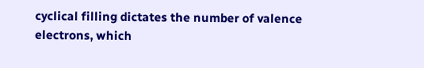cyclical filling dictates the number of valence electrons, which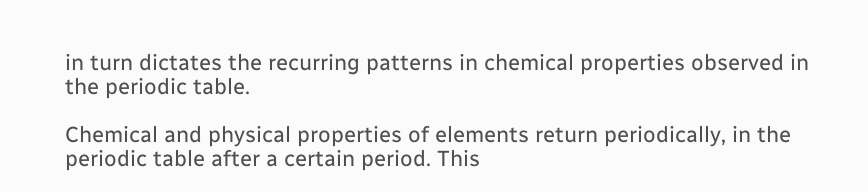in turn dictates the recurring patterns in chemical properties observed in the periodic table.

Chemical and physical properties of elements return periodically, in the periodic table after a certain period. This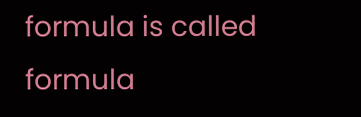formula is called formula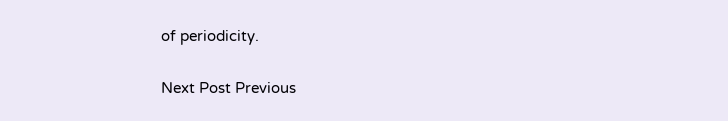of periodicity.

Next Post Previous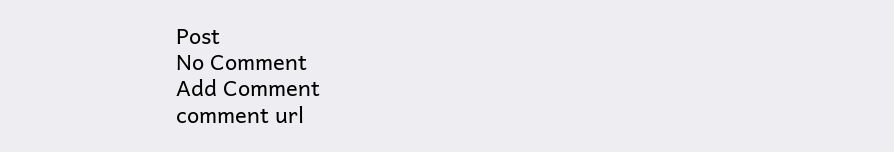Post
No Comment
Add Comment
comment url